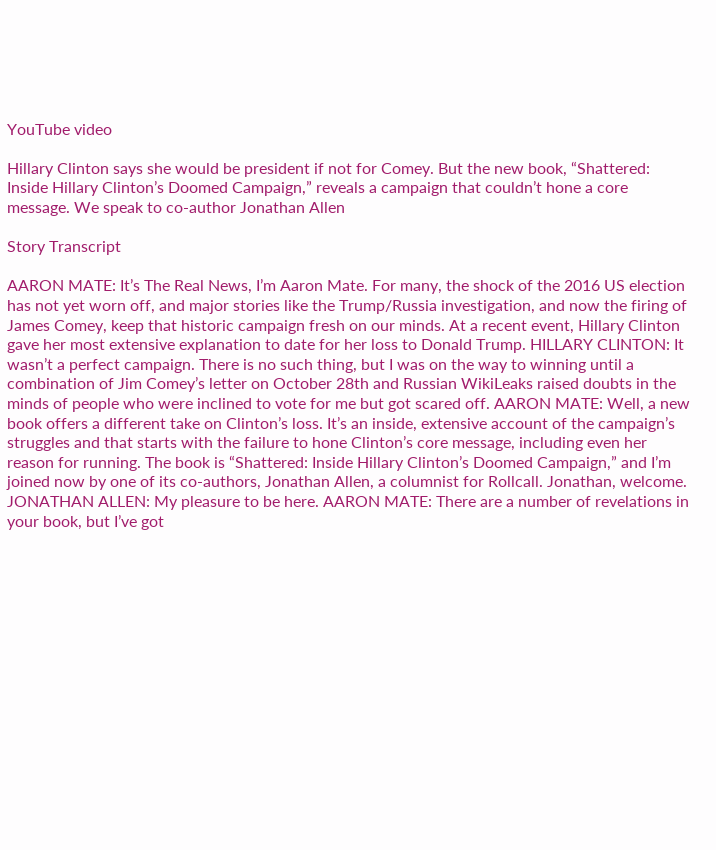YouTube video

Hillary Clinton says she would be president if not for Comey. But the new book, “Shattered: Inside Hillary Clinton’s Doomed Campaign,” reveals a campaign that couldn’t hone a core message. We speak to co-author Jonathan Allen

Story Transcript

AARON MATE: It’s The Real News, I’m Aaron Mate. For many, the shock of the 2016 US election has not yet worn off, and major stories like the Trump/Russia investigation, and now the firing of James Comey, keep that historic campaign fresh on our minds. At a recent event, Hillary Clinton gave her most extensive explanation to date for her loss to Donald Trump. HILLARY CLINTON: It wasn’t a perfect campaign. There is no such thing, but I was on the way to winning until a combination of Jim Comey’s letter on October 28th and Russian WikiLeaks raised doubts in the minds of people who were inclined to vote for me but got scared off. AARON MATE: Well, a new book offers a different take on Clinton’s loss. It’s an inside, extensive account of the campaign’s struggles and that starts with the failure to hone Clinton’s core message, including even her reason for running. The book is “Shattered: Inside Hillary Clinton’s Doomed Campaign,” and I’m joined now by one of its co-authors, Jonathan Allen, a columnist for Rollcall. Jonathan, welcome. JONATHAN ALLEN: My pleasure to be here. AARON MATE: There are a number of revelations in your book, but I’ve got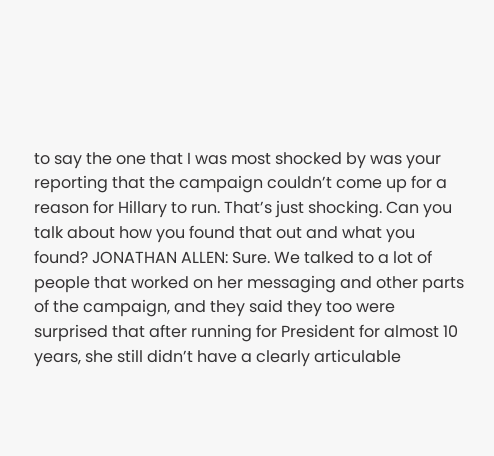to say the one that I was most shocked by was your reporting that the campaign couldn’t come up for a reason for Hillary to run. That’s just shocking. Can you talk about how you found that out and what you found? JONATHAN ALLEN: Sure. We talked to a lot of people that worked on her messaging and other parts of the campaign, and they said they too were surprised that after running for President for almost 10 years, she still didn’t have a clearly articulable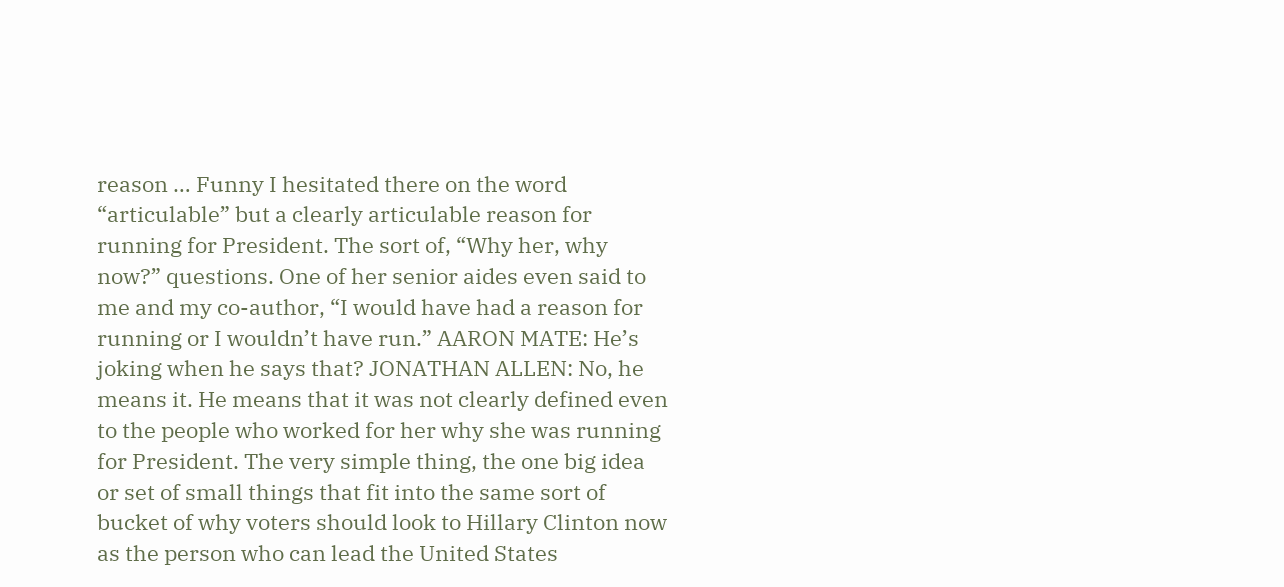reason … Funny I hesitated there on the word “articulable” but a clearly articulable reason for running for President. The sort of, “Why her, why now?” questions. One of her senior aides even said to me and my co-author, “I would have had a reason for running or I wouldn’t have run.” AARON MATE: He’s joking when he says that? JONATHAN ALLEN: No, he means it. He means that it was not clearly defined even to the people who worked for her why she was running for President. The very simple thing, the one big idea or set of small things that fit into the same sort of bucket of why voters should look to Hillary Clinton now as the person who can lead the United States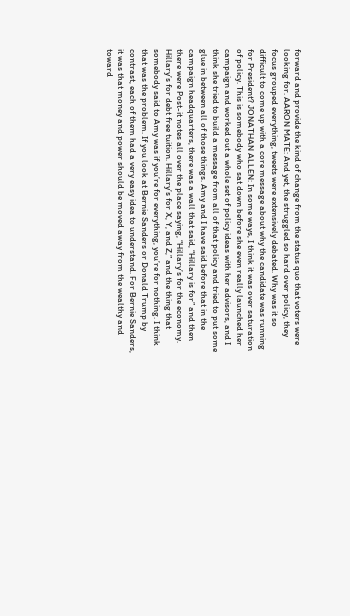forward and provide the kind of change from the status quo that voters were looking for. AARON MATE: And yet, the struggled so hard over policy, they focus grouped everything, tweets were extensively debated. Why was it so difficult to come up with a core message about why the candidate was running for President? JONATHAN ALLEN: In some ways, I think it was over saturation of policy. This is somebody who sat down before she even really launched her campaign and worked out a whole set of policy ideas with her advisors, and I think she tried to build a message from all of that policy and tried to put some glue in between all of those things. Amy and I have said before that in the campaign headquarters, there was a wall that said, “Hillary is for” and then there were Post-it notes all over the place saying, “Hillary’s for the economy. Hillary’s for debt free tuition. Hillary’s for X, Y, and Z,” and the thing that somebody said to Amy was if you’re for everything, you’re for nothing. I think that was the problem. If you look at Bernie Sanders or Donald Trump by contrast, each of them had a very easy idea to understand. For Bernie Sanders, it was that money and power should be moved away from the wealthy and toward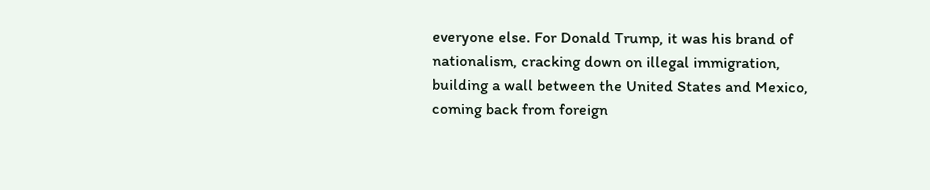everyone else. For Donald Trump, it was his brand of nationalism, cracking down on illegal immigration, building a wall between the United States and Mexico, coming back from foreign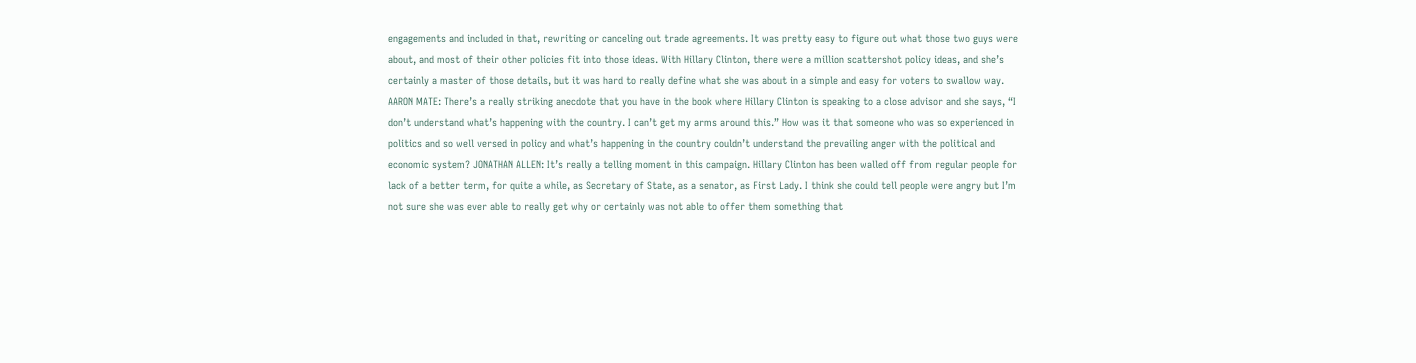engagements and included in that, rewriting or canceling out trade agreements. It was pretty easy to figure out what those two guys were about, and most of their other policies fit into those ideas. With Hillary Clinton, there were a million scattershot policy ideas, and she’s certainly a master of those details, but it was hard to really define what she was about in a simple and easy for voters to swallow way. AARON MATE: There’s a really striking anecdote that you have in the book where Hillary Clinton is speaking to a close advisor and she says, “I don’t understand what’s happening with the country. I can’t get my arms around this.” How was it that someone who was so experienced in politics and so well versed in policy and what’s happening in the country couldn’t understand the prevailing anger with the political and economic system? JONATHAN ALLEN: It’s really a telling moment in this campaign. Hillary Clinton has been walled off from regular people for lack of a better term, for quite a while, as Secretary of State, as a senator, as First Lady. I think she could tell people were angry but I’m not sure she was ever able to really get why or certainly was not able to offer them something that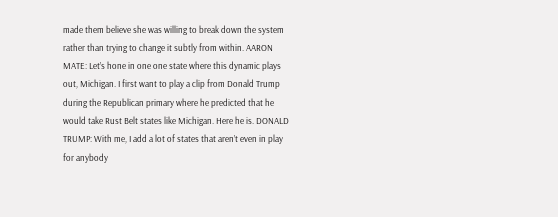made them believe she was willing to break down the system rather than trying to change it subtly from within. AARON MATE: Let’s hone in one one state where this dynamic plays out, Michigan. I first want to play a clip from Donald Trump during the Republican primary where he predicted that he would take Rust Belt states like Michigan. Here he is. DONALD TRUMP: With me, I add a lot of states that aren’t even in play for anybody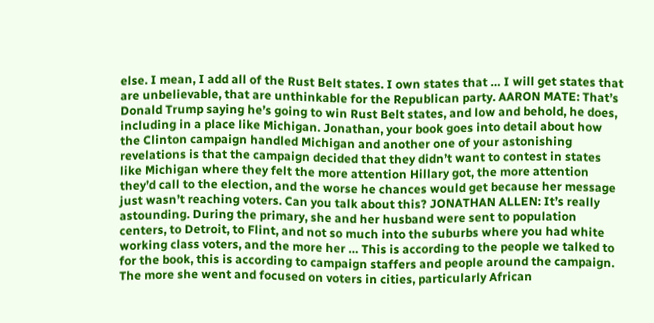else. I mean, I add all of the Rust Belt states. I own states that … I will get states that are unbelievable, that are unthinkable for the Republican party. AARON MATE: That’s Donald Trump saying he’s going to win Rust Belt states, and low and behold, he does, including in a place like Michigan. Jonathan, your book goes into detail about how the Clinton campaign handled Michigan and another one of your astonishing revelations is that the campaign decided that they didn’t want to contest in states like Michigan where they felt the more attention Hillary got, the more attention they’d call to the election, and the worse he chances would get because her message just wasn’t reaching voters. Can you talk about this? JONATHAN ALLEN: It’s really astounding. During the primary, she and her husband were sent to population centers, to Detroit, to Flint, and not so much into the suburbs where you had white working class voters, and the more her … This is according to the people we talked to for the book, this is according to campaign staffers and people around the campaign. The more she went and focused on voters in cities, particularly African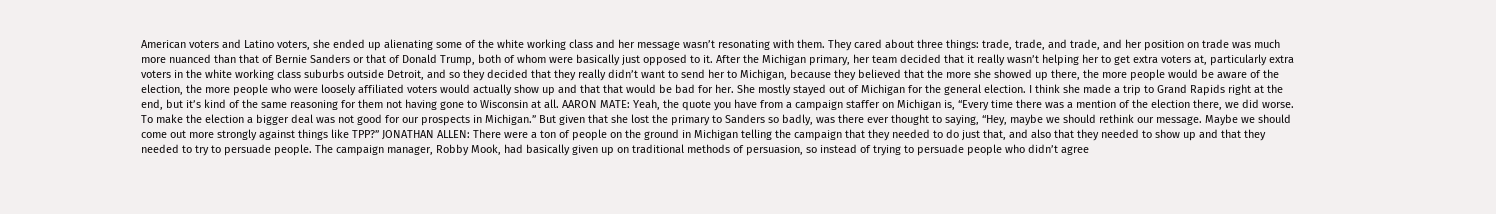American voters and Latino voters, she ended up alienating some of the white working class and her message wasn’t resonating with them. They cared about three things: trade, trade, and trade, and her position on trade was much more nuanced than that of Bernie Sanders or that of Donald Trump, both of whom were basically just opposed to it. After the Michigan primary, her team decided that it really wasn’t helping her to get extra voters at, particularly extra voters in the white working class suburbs outside Detroit, and so they decided that they really didn’t want to send her to Michigan, because they believed that the more she showed up there, the more people would be aware of the election, the more people who were loosely affiliated voters would actually show up and that that would be bad for her. She mostly stayed out of Michigan for the general election. I think she made a trip to Grand Rapids right at the end, but it’s kind of the same reasoning for them not having gone to Wisconsin at all. AARON MATE: Yeah, the quote you have from a campaign staffer on Michigan is, “Every time there was a mention of the election there, we did worse. To make the election a bigger deal was not good for our prospects in Michigan.” But given that she lost the primary to Sanders so badly, was there ever thought to saying, “Hey, maybe we should rethink our message. Maybe we should come out more strongly against things like TPP?” JONATHAN ALLEN: There were a ton of people on the ground in Michigan telling the campaign that they needed to do just that, and also that they needed to show up and that they needed to try to persuade people. The campaign manager, Robby Mook, had basically given up on traditional methods of persuasion, so instead of trying to persuade people who didn’t agree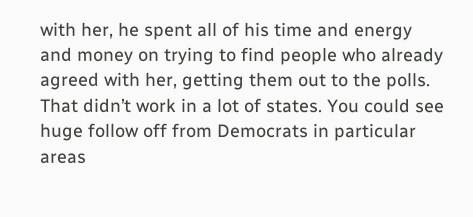with her, he spent all of his time and energy and money on trying to find people who already agreed with her, getting them out to the polls. That didn’t work in a lot of states. You could see huge follow off from Democrats in particular areas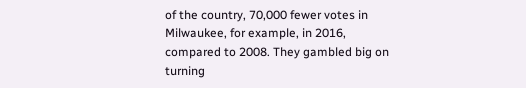of the country, 70,000 fewer votes in Milwaukee, for example, in 2016, compared to 2008. They gambled big on turning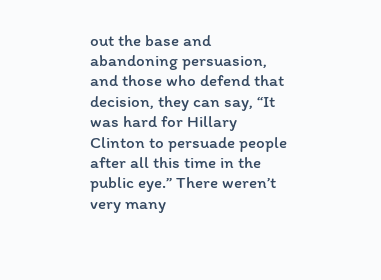out the base and abandoning persuasion, and those who defend that decision, they can say, “It was hard for Hillary Clinton to persuade people after all this time in the public eye.” There weren’t very many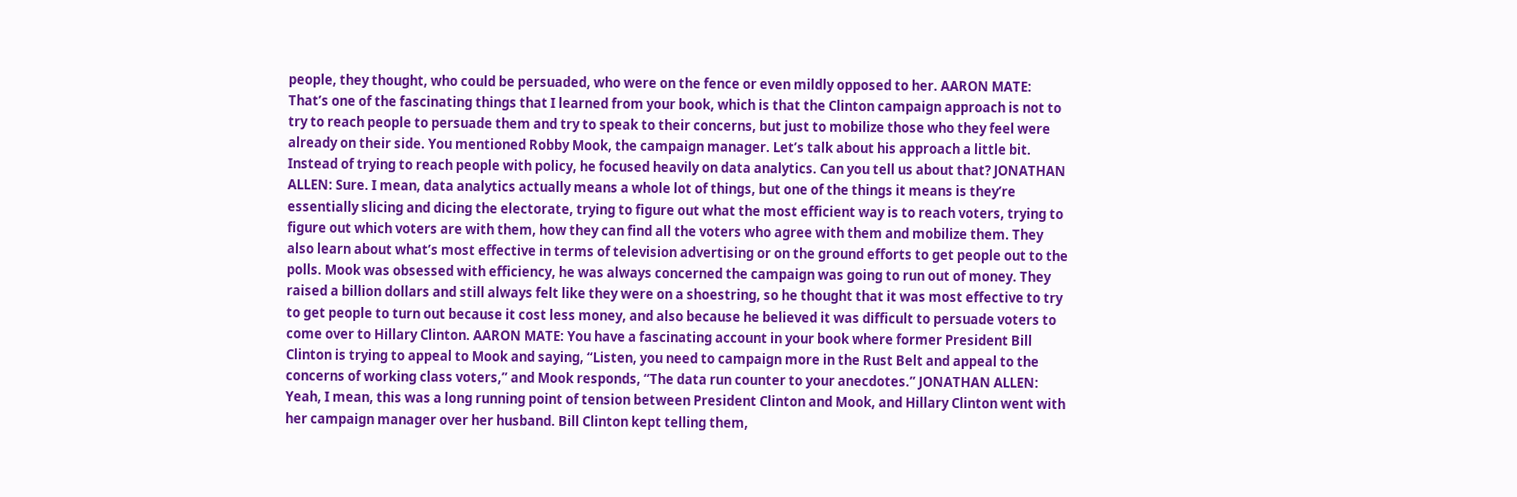people, they thought, who could be persuaded, who were on the fence or even mildly opposed to her. AARON MATE: That’s one of the fascinating things that I learned from your book, which is that the Clinton campaign approach is not to try to reach people to persuade them and try to speak to their concerns, but just to mobilize those who they feel were already on their side. You mentioned Robby Mook, the campaign manager. Let’s talk about his approach a little bit. Instead of trying to reach people with policy, he focused heavily on data analytics. Can you tell us about that? JONATHAN ALLEN: Sure. I mean, data analytics actually means a whole lot of things, but one of the things it means is they’re essentially slicing and dicing the electorate, trying to figure out what the most efficient way is to reach voters, trying to figure out which voters are with them, how they can find all the voters who agree with them and mobilize them. They also learn about what’s most effective in terms of television advertising or on the ground efforts to get people out to the polls. Mook was obsessed with efficiency, he was always concerned the campaign was going to run out of money. They raised a billion dollars and still always felt like they were on a shoestring, so he thought that it was most effective to try to get people to turn out because it cost less money, and also because he believed it was difficult to persuade voters to come over to Hillary Clinton. AARON MATE: You have a fascinating account in your book where former President Bill Clinton is trying to appeal to Mook and saying, “Listen, you need to campaign more in the Rust Belt and appeal to the concerns of working class voters,” and Mook responds, “The data run counter to your anecdotes.” JONATHAN ALLEN: Yeah, I mean, this was a long running point of tension between President Clinton and Mook, and Hillary Clinton went with her campaign manager over her husband. Bill Clinton kept telling them,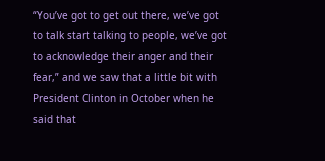“You’ve got to get out there, we’ve got to talk start talking to people, we’ve got to acknowledge their anger and their fear,” and we saw that a little bit with President Clinton in October when he said that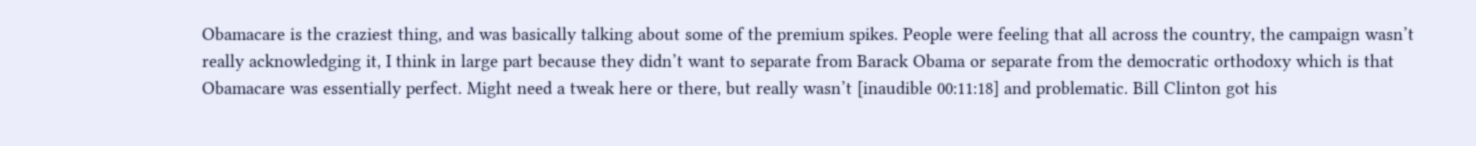Obamacare is the craziest thing, and was basically talking about some of the premium spikes. People were feeling that all across the country, the campaign wasn’t really acknowledging it, I think in large part because they didn’t want to separate from Barack Obama or separate from the democratic orthodoxy which is that Obamacare was essentially perfect. Might need a tweak here or there, but really wasn’t [inaudible 00:11:18] and problematic. Bill Clinton got his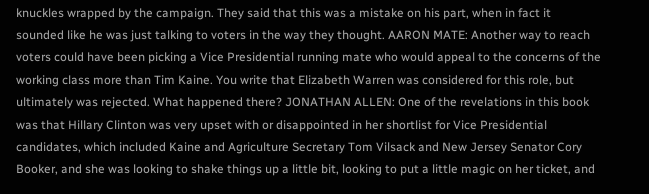knuckles wrapped by the campaign. They said that this was a mistake on his part, when in fact it sounded like he was just talking to voters in the way they thought. AARON MATE: Another way to reach voters could have been picking a Vice Presidential running mate who would appeal to the concerns of the working class more than Tim Kaine. You write that Elizabeth Warren was considered for this role, but ultimately was rejected. What happened there? JONATHAN ALLEN: One of the revelations in this book was that Hillary Clinton was very upset with or disappointed in her shortlist for Vice Presidential candidates, which included Kaine and Agriculture Secretary Tom Vilsack and New Jersey Senator Cory Booker, and she was looking to shake things up a little bit, looking to put a little magic on her ticket, and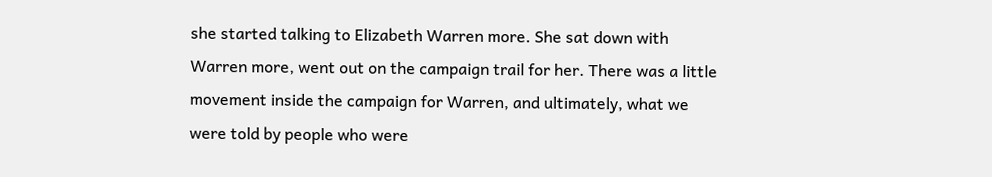she started talking to Elizabeth Warren more. She sat down with Warren more, went out on the campaign trail for her. There was a little movement inside the campaign for Warren, and ultimately, what we were told by people who were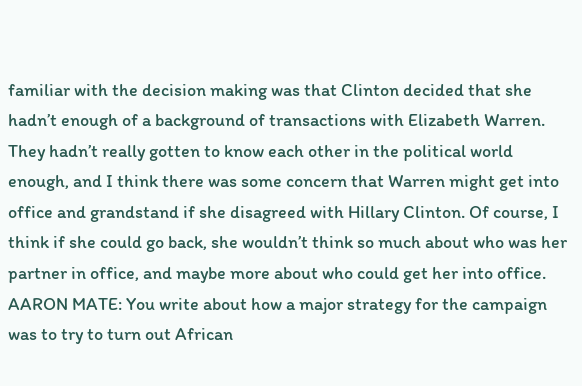familiar with the decision making was that Clinton decided that she hadn’t enough of a background of transactions with Elizabeth Warren. They hadn’t really gotten to know each other in the political world enough, and I think there was some concern that Warren might get into office and grandstand if she disagreed with Hillary Clinton. Of course, I think if she could go back, she wouldn’t think so much about who was her partner in office, and maybe more about who could get her into office. AARON MATE: You write about how a major strategy for the campaign was to try to turn out African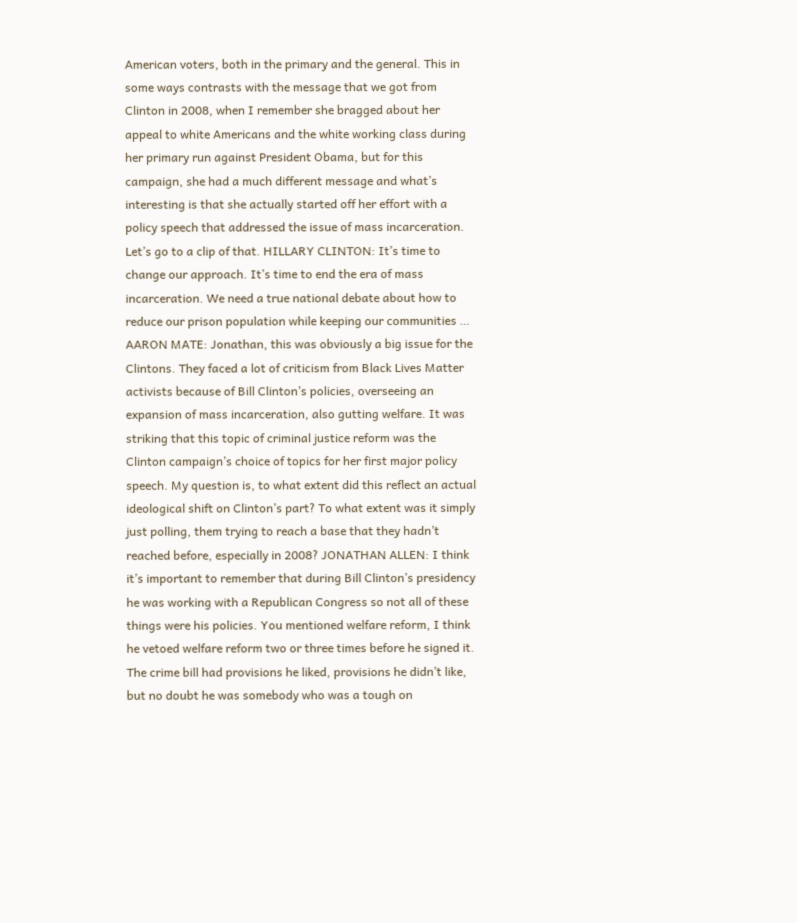American voters, both in the primary and the general. This in some ways contrasts with the message that we got from Clinton in 2008, when I remember she bragged about her appeal to white Americans and the white working class during her primary run against President Obama, but for this campaign, she had a much different message and what’s interesting is that she actually started off her effort with a policy speech that addressed the issue of mass incarceration. Let’s go to a clip of that. HILLARY CLINTON: It’s time to change our approach. It’s time to end the era of mass incarceration. We need a true national debate about how to reduce our prison population while keeping our communities … AARON MATE: Jonathan, this was obviously a big issue for the Clintons. They faced a lot of criticism from Black Lives Matter activists because of Bill Clinton’s policies, overseeing an expansion of mass incarceration, also gutting welfare. It was striking that this topic of criminal justice reform was the Clinton campaign’s choice of topics for her first major policy speech. My question is, to what extent did this reflect an actual ideological shift on Clinton’s part? To what extent was it simply just polling, them trying to reach a base that they hadn’t reached before, especially in 2008? JONATHAN ALLEN: I think it’s important to remember that during Bill Clinton’s presidency he was working with a Republican Congress so not all of these things were his policies. You mentioned welfare reform, I think he vetoed welfare reform two or three times before he signed it. The crime bill had provisions he liked, provisions he didn’t like, but no doubt he was somebody who was a tough on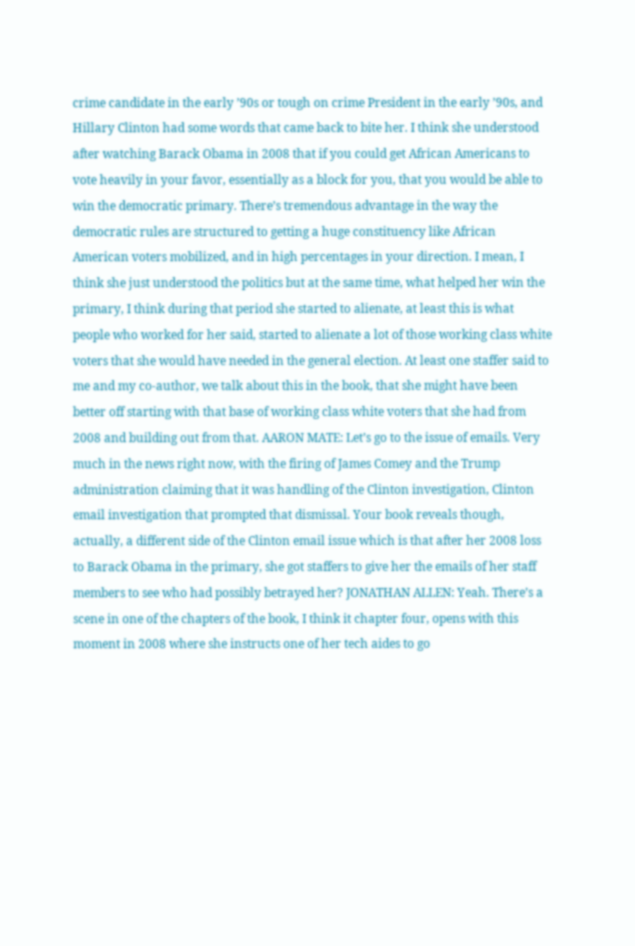crime candidate in the early ’90s or tough on crime President in the early ’90s, and Hillary Clinton had some words that came back to bite her. I think she understood after watching Barack Obama in 2008 that if you could get African Americans to vote heavily in your favor, essentially as a block for you, that you would be able to win the democratic primary. There’s tremendous advantage in the way the democratic rules are structured to getting a huge constituency like African American voters mobilized, and in high percentages in your direction. I mean, I think she just understood the politics but at the same time, what helped her win the primary, I think during that period she started to alienate, at least this is what people who worked for her said, started to alienate a lot of those working class white voters that she would have needed in the general election. At least one staffer said to me and my co-author, we talk about this in the book, that she might have been better off starting with that base of working class white voters that she had from 2008 and building out from that. AARON MATE: Let’s go to the issue of emails. Very much in the news right now, with the firing of James Comey and the Trump administration claiming that it was handling of the Clinton investigation, Clinton email investigation that prompted that dismissal. Your book reveals though, actually, a different side of the Clinton email issue which is that after her 2008 loss to Barack Obama in the primary, she got staffers to give her the emails of her staff members to see who had possibly betrayed her? JONATHAN ALLEN: Yeah. There’s a scene in one of the chapters of the book, I think it chapter four, opens with this moment in 2008 where she instructs one of her tech aides to go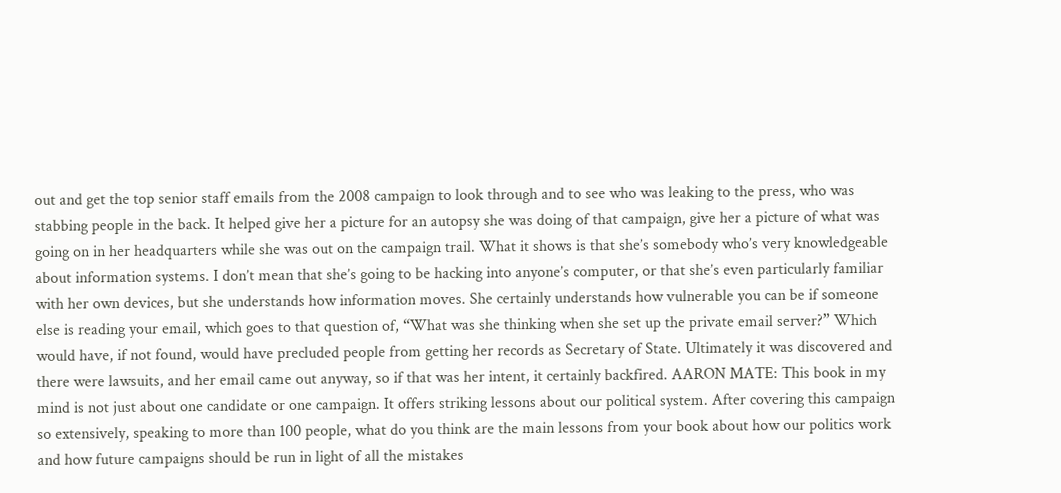out and get the top senior staff emails from the 2008 campaign to look through and to see who was leaking to the press, who was stabbing people in the back. It helped give her a picture for an autopsy she was doing of that campaign, give her a picture of what was going on in her headquarters while she was out on the campaign trail. What it shows is that she’s somebody who’s very knowledgeable about information systems. I don’t mean that she’s going to be hacking into anyone’s computer, or that she’s even particularly familiar with her own devices, but she understands how information moves. She certainly understands how vulnerable you can be if someone else is reading your email, which goes to that question of, “What was she thinking when she set up the private email server?” Which would have, if not found, would have precluded people from getting her records as Secretary of State. Ultimately it was discovered and there were lawsuits, and her email came out anyway, so if that was her intent, it certainly backfired. AARON MATE: This book in my mind is not just about one candidate or one campaign. It offers striking lessons about our political system. After covering this campaign so extensively, speaking to more than 100 people, what do you think are the main lessons from your book about how our politics work and how future campaigns should be run in light of all the mistakes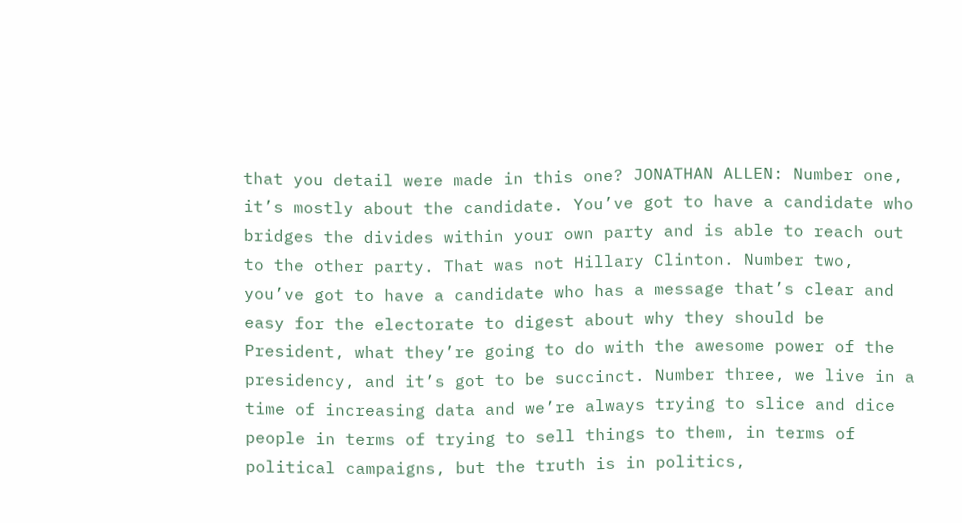that you detail were made in this one? JONATHAN ALLEN: Number one, it’s mostly about the candidate. You’ve got to have a candidate who bridges the divides within your own party and is able to reach out to the other party. That was not Hillary Clinton. Number two, you’ve got to have a candidate who has a message that’s clear and easy for the electorate to digest about why they should be President, what they’re going to do with the awesome power of the presidency, and it’s got to be succinct. Number three, we live in a time of increasing data and we’re always trying to slice and dice people in terms of trying to sell things to them, in terms of political campaigns, but the truth is in politics,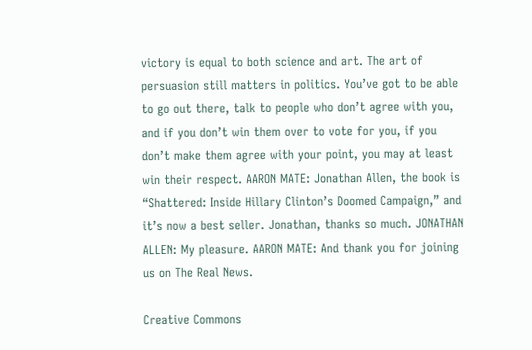victory is equal to both science and art. The art of persuasion still matters in politics. You’ve got to be able to go out there, talk to people who don’t agree with you, and if you don’t win them over to vote for you, if you don’t make them agree with your point, you may at least win their respect. AARON MATE: Jonathan Allen, the book is “Shattered: Inside Hillary Clinton’s Doomed Campaign,” and it’s now a best seller. Jonathan, thanks so much. JONATHAN ALLEN: My pleasure. AARON MATE: And thank you for joining us on The Real News.

Creative Commons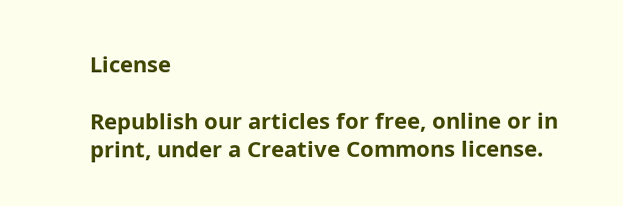License

Republish our articles for free, online or in print, under a Creative Commons license.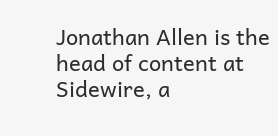Jonathan Allen is the head of content at Sidewire, a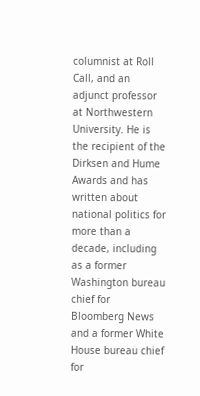columnist at Roll Call, and an adjunct professor at Northwestern University. He is the recipient of the Dirksen and Hume Awards and has written about national politics for more than a decade, including as a former Washington bureau chief for Bloomberg News and a former White House bureau chief for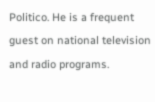Politico. He is a frequent guest on national television and radio programs.